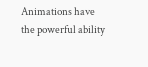Animations have the powerful ability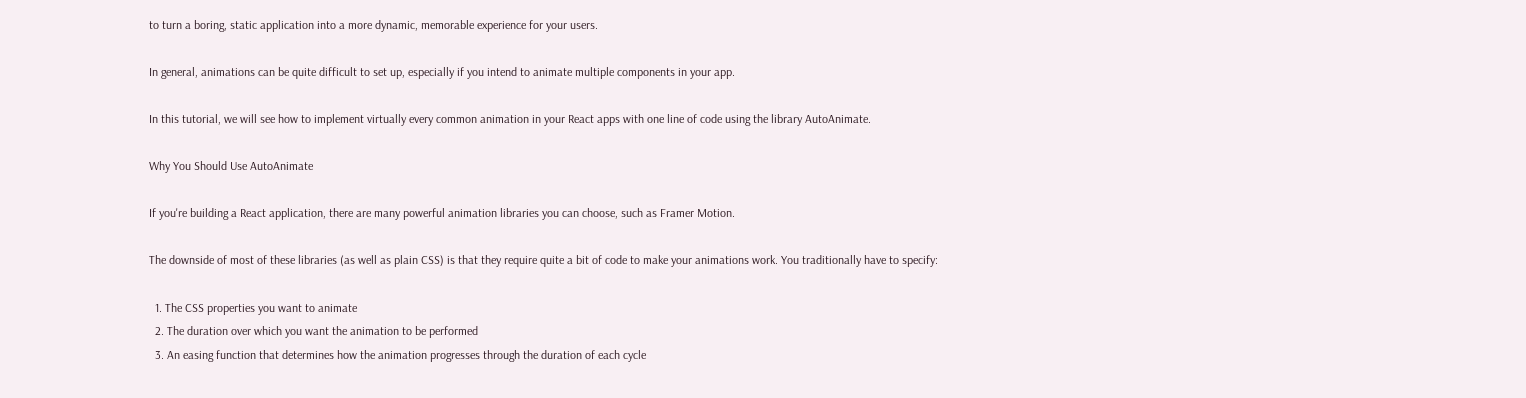to turn a boring, static application into a more dynamic, memorable experience for your users.

In general, animations can be quite difficult to set up, especially if you intend to animate multiple components in your app.

In this tutorial, we will see how to implement virtually every common animation in your React apps with one line of code using the library AutoAnimate.

Why You Should Use AutoAnimate

If you're building a React application, there are many powerful animation libraries you can choose, such as Framer Motion.

The downside of most of these libraries (as well as plain CSS) is that they require quite a bit of code to make your animations work. You traditionally have to specify:

  1. The CSS properties you want to animate
  2. The duration over which you want the animation to be performed
  3. An easing function that determines how the animation progresses through the duration of each cycle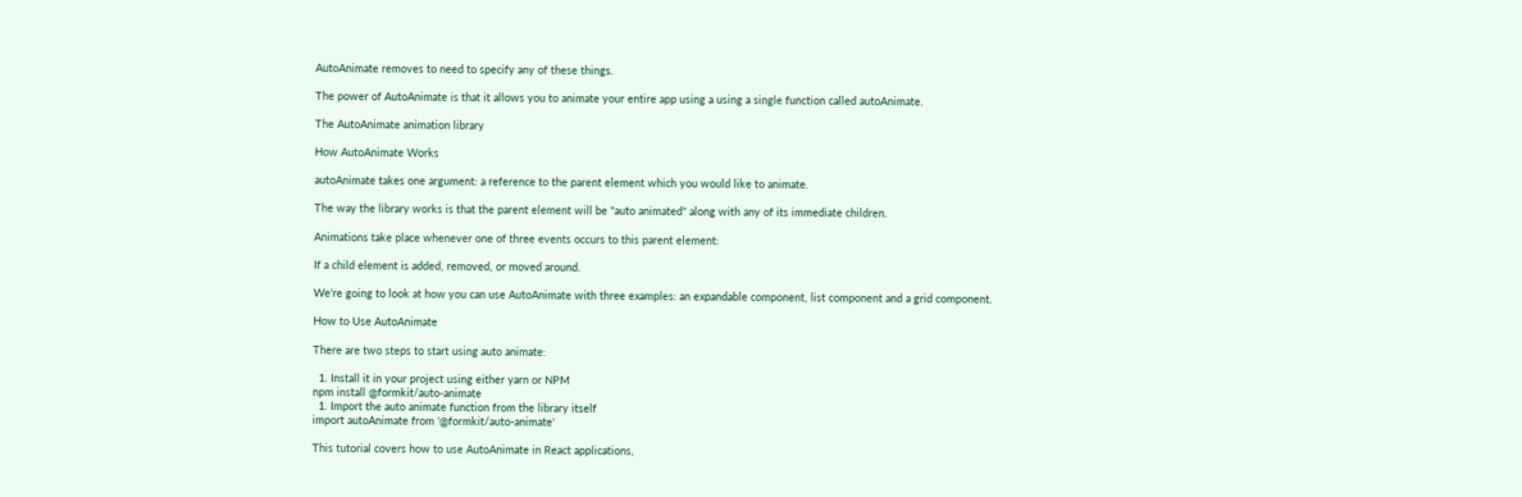AutoAnimate removes to need to specify any of these things.

The power of AutoAnimate is that it allows you to animate your entire app using a using a single function called autoAnimate.

The AutoAnimate animation library

How AutoAnimate Works

autoAnimate takes one argument: a reference to the parent element which you would like to animate.

The way the library works is that the parent element will be "auto animated" along with any of its immediate children.

Animations take place whenever one of three events occurs to this parent element:

If a child element is added, removed, or moved around.

We're going to look at how you can use AutoAnimate with three examples: an expandable component, list component and a grid component.

How to Use AutoAnimate

There are two steps to start using auto animate:

  1. Install it in your project using either yarn or NPM
npm install @formkit/auto-animate
  1. Import the auto animate function from the library itself
import autoAnimate from '@formkit/auto-animate'

This tutorial covers how to use AutoAnimate in React applications,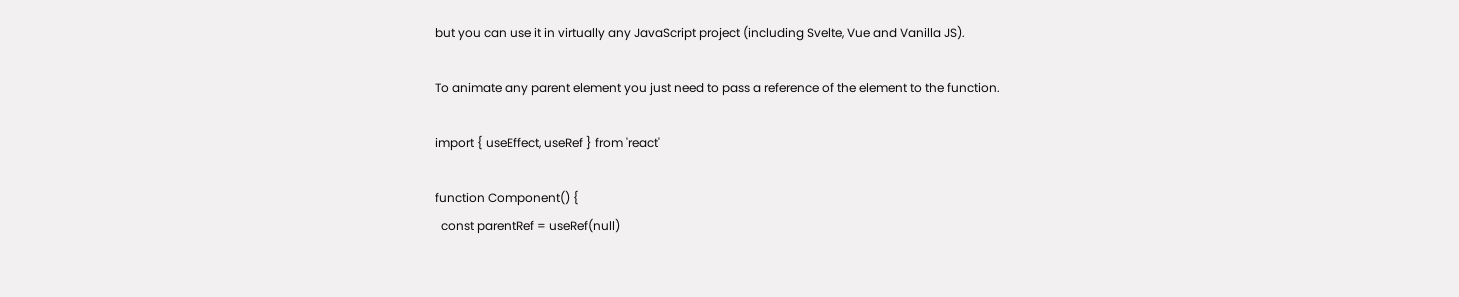but you can use it in virtually any JavaScript project (including Svelte, Vue and Vanilla JS).

To animate any parent element you just need to pass a reference of the element to the function.

import { useEffect, useRef } from 'react'

function Component() {
  const parentRef = useRef(null)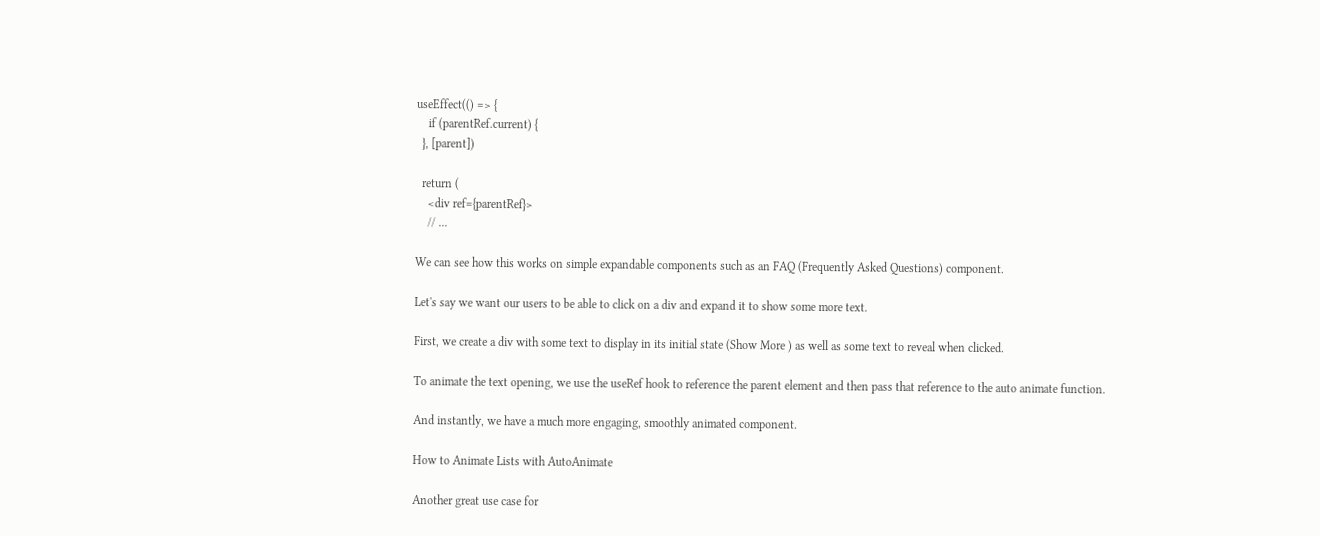useEffect(() => {
    if (parentRef.current) {
  }, [parent])

  return (
    <div ref={parentRef}>
    // ...

We can see how this works on simple expandable components such as an FAQ (Frequently Asked Questions) component.

Let's say we want our users to be able to click on a div and expand it to show some more text.

First, we create a div with some text to display in its initial state (Show More ) as well as some text to reveal when clicked.

To animate the text opening, we use the useRef hook to reference the parent element and then pass that reference to the auto animate function.

And instantly, we have a much more engaging, smoothly animated component.

How to Animate Lists with AutoAnimate

Another great use case for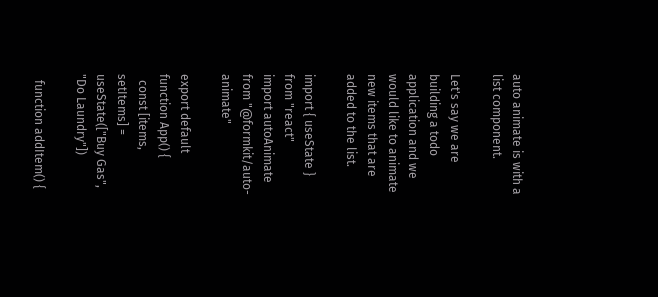auto animate is with a list component.

Let's say we are building a todo application and we would like to animate new items that are added to the list.

import { useState } from "react"
import autoAnimate from "@formkit/auto-animate"

export default function App() {
  const [items, setItems] = useState(["Buy Gas", "Do Laundry"])

  function addItem() {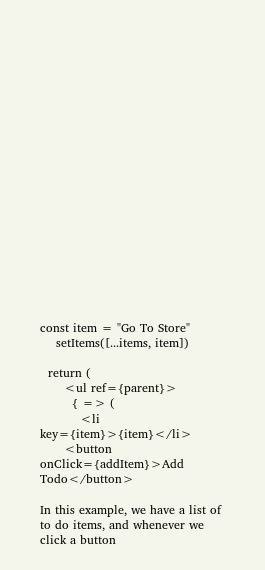const item = "Go To Store"
    setItems([...items, item])

  return (
      <ul ref={parent}>
        { => (
          <li key={item}>{item}</li>
      <button onClick={addItem}>Add Todo</button>

In this example, we have a list of to do items, and whenever we click a button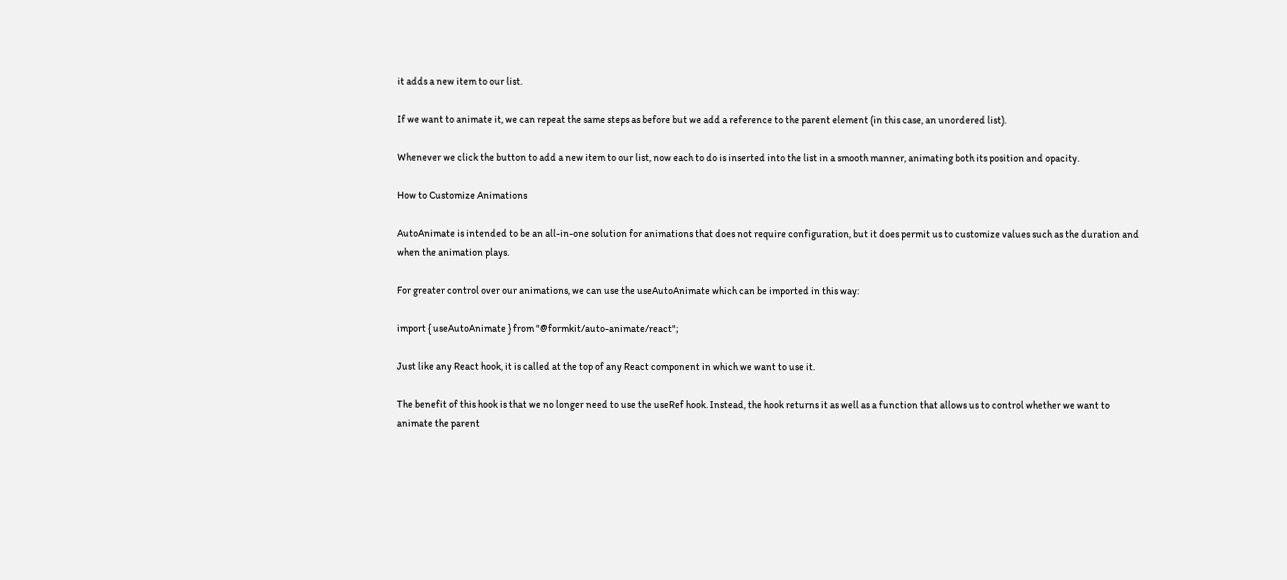it adds a new item to our list.

If we want to animate it, we can repeat the same steps as before but we add a reference to the parent element (in this case, an unordered list).

Whenever we click the button to add a new item to our list, now each to do is inserted into the list in a smooth manner, animating both its position and opacity.

How to Customize Animations

AutoAnimate is intended to be an all-in-one solution for animations that does not require configuration, but it does permit us to customize values such as the duration and when the animation plays.

For greater control over our animations, we can use the useAutoAnimate which can be imported in this way:

import { useAutoAnimate } from "@formkit/auto-animate/react";

Just like any React hook, it is called at the top of any React component in which we want to use it.

The benefit of this hook is that we no longer need to use the useRef hook. Instead, the hook returns it as well as a function that allows us to control whether we want to animate the parent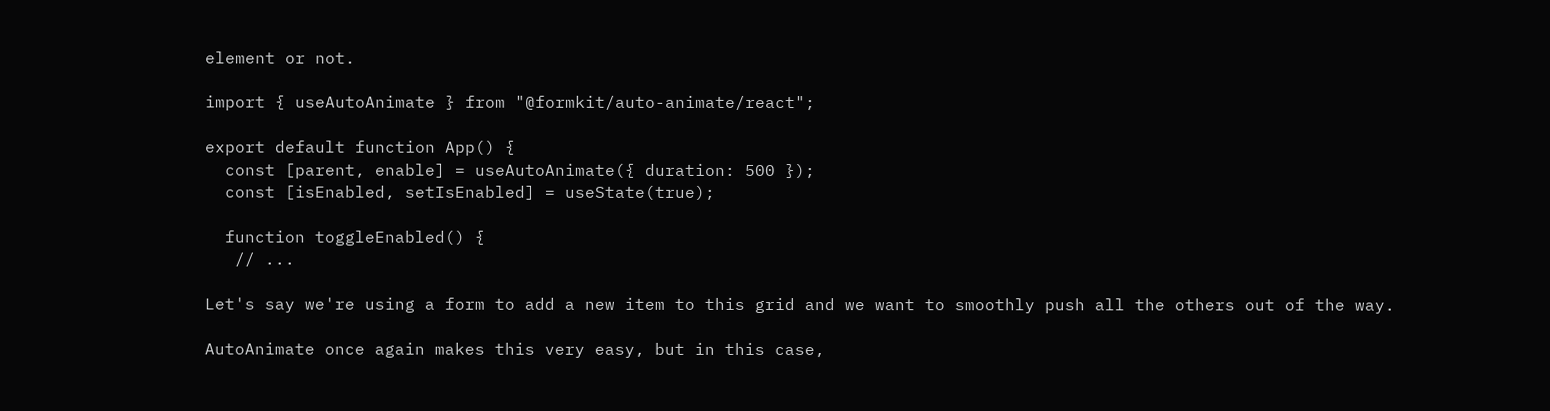element or not.

import { useAutoAnimate } from "@formkit/auto-animate/react";

export default function App() {
  const [parent, enable] = useAutoAnimate({ duration: 500 });
  const [isEnabled, setIsEnabled] = useState(true);

  function toggleEnabled() {
   // ...

Let's say we're using a form to add a new item to this grid and we want to smoothly push all the others out of the way.

AutoAnimate once again makes this very easy, but in this case,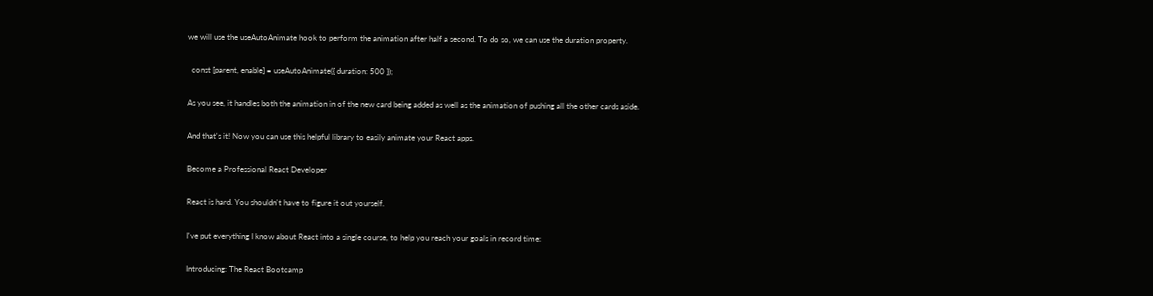we will use the useAutoAnimate hook to perform the animation after half a second. To do so, we can use the duration property.

  const [parent, enable] = useAutoAnimate({ duration: 500 });

As you see, it handles both the animation in of the new card being added as well as the animation of pushing all the other cards aside.

And that's it! Now you can use this helpful library to easily animate your React apps.

Become a Professional React Developer

React is hard. You shouldn't have to figure it out yourself.

I've put everything I know about React into a single course, to help you reach your goals in record time:

Introducing: The React Bootcamp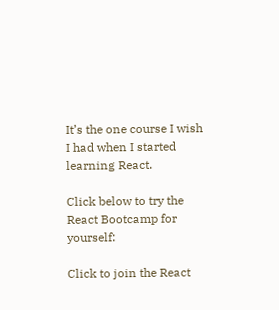It’s the one course I wish I had when I started learning React.

Click below to try the React Bootcamp for yourself:

Click to join the React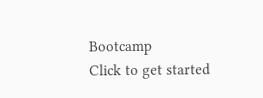Bootcamp
Click to get started